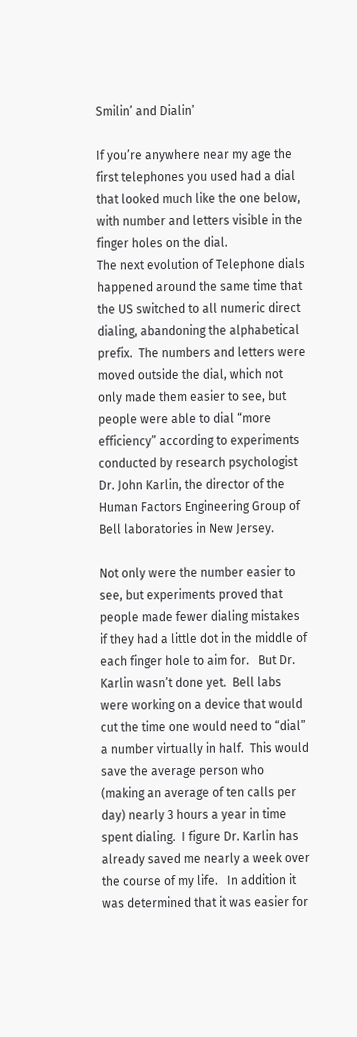Smilin’ and Dialin’

If you’re anywhere near my age the first telephones you used had a dial that looked much like the one below, with number and letters visible in the finger holes on the dial.
The next evolution of Telephone dials happened around the same time that the US switched to all numeric direct dialing, abandoning the alphabetical prefix.  The numbers and letters were moved outside the dial, which not only made them easier to see, but people were able to dial “more efficiency” according to experiments conducted by research psychologist Dr. John Karlin, the director of the Human Factors Engineering Group of Bell laboratories in New Jersey.

Not only were the number easier to see, but experiments proved that people made fewer dialing mistakes if they had a little dot in the middle of each finger hole to aim for.   But Dr. Karlin wasn’t done yet.  Bell labs were working on a device that would cut the time one would need to “dial” a number virtually in half.  This would save the average person who (making an average of ten calls per day) nearly 3 hours a year in time spent dialing.  I figure Dr. Karlin has already saved me nearly a week over the course of my life.   In addition it was determined that it was easier for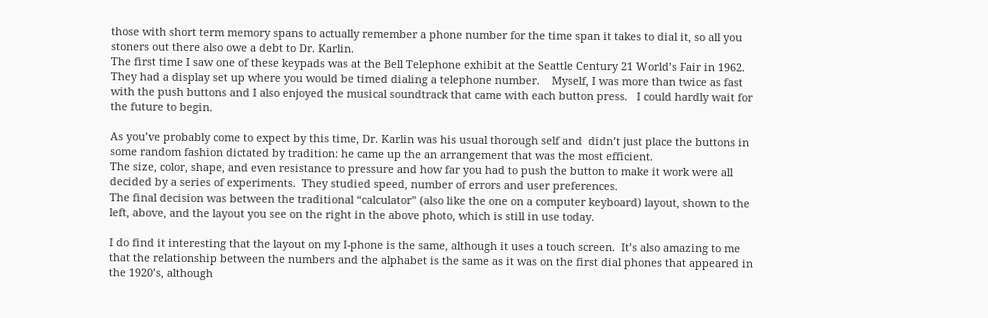those with short term memory spans to actually remember a phone number for the time span it takes to dial it, so all you stoners out there also owe a debt to Dr. Karlin.
The first time I saw one of these keypads was at the Bell Telephone exhibit at the Seattle Century 21 World’s Fair in 1962.     They had a display set up where you would be timed dialing a telephone number.    Myself, I was more than twice as fast with the push buttons and I also enjoyed the musical soundtrack that came with each button press.   I could hardly wait for the future to begin.

As you’ve probably come to expect by this time, Dr. Karlin was his usual thorough self and  didn’t just place the buttons in some random fashion dictated by tradition: he came up the an arrangement that was the most efficient.
The size, color, shape, and even resistance to pressure and how far you had to push the button to make it work were all decided by a series of experiments.  They studied speed, number of errors and user preferences.
The final decision was between the traditional “calculator” (also like the one on a computer keyboard) layout, shown to the left, above, and the layout you see on the right in the above photo, which is still in use today.

I do find it interesting that the layout on my I-phone is the same, although it uses a touch screen.  It’s also amazing to me that the relationship between the numbers and the alphabet is the same as it was on the first dial phones that appeared in the 1920’s, although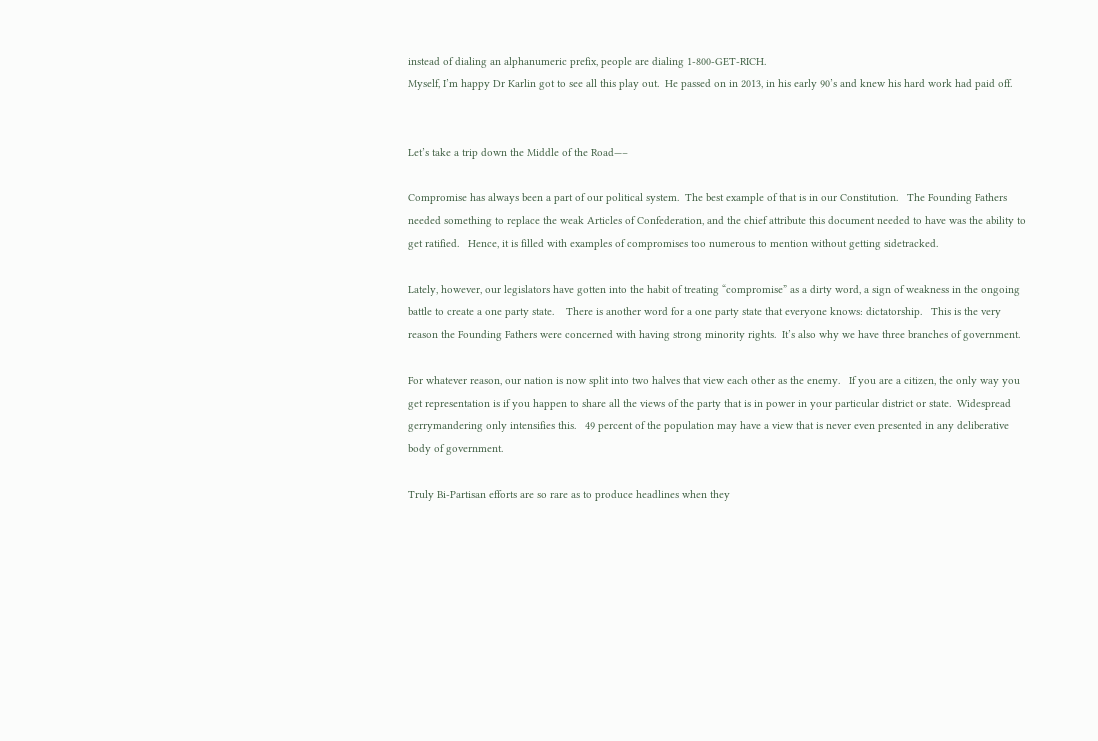instead of dialing an alphanumeric prefix, people are dialing 1-800-GET-RICH.
Myself, I’m happy Dr Karlin got to see all this play out.  He passed on in 2013, in his early 90’s and knew his hard work had paid off.


Let’s take a trip down the Middle of the Road—–

Compromise has always been a part of our political system.  The best example of that is in our Constitution.   The Founding Fathers needed something to replace the weak Articles of Confederation, and the chief attribute this document needed to have was the ability to get ratified.   Hence, it is filled with examples of compromises too numerous to mention without getting sidetracked.

Lately, however, our legislators have gotten into the habit of treating “compromise” as a dirty word, a sign of weakness in the ongoing battle to create a one party state.    There is another word for a one party state that everyone knows: dictatorship.   This is the very reason the Founding Fathers were concerned with having strong minority rights.  It’s also why we have three branches of government.

For whatever reason, our nation is now split into two halves that view each other as the enemy.   If you are a citizen, the only way you get representation is if you happen to share all the views of the party that is in power in your particular district or state.  Widespread gerrymandering only intensifies this.   49 percent of the population may have a view that is never even presented in any deliberative body of government.

Truly Bi-Partisan efforts are so rare as to produce headlines when they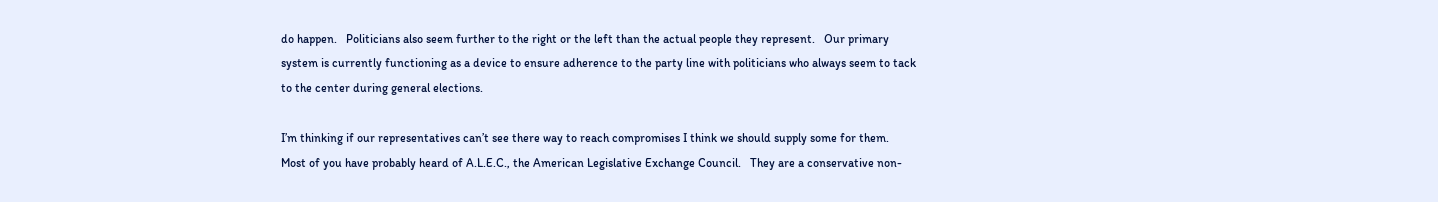do happen.   Politicians also seem further to the right or the left than the actual people they represent.   Our primary system is currently functioning as a device to ensure adherence to the party line with politicians who always seem to tack to the center during general elections.

I’m thinking if our representatives can’t see there way to reach compromises I think we should supply some for them.   Most of you have probably heard of A.L.E.C., the American Legislative Exchange Council.   They are a conservative non-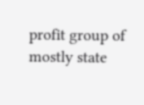profit group of mostly state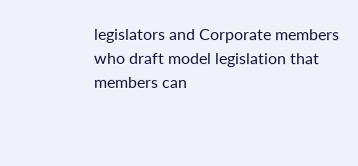legislators and Corporate members who draft model legislation that members can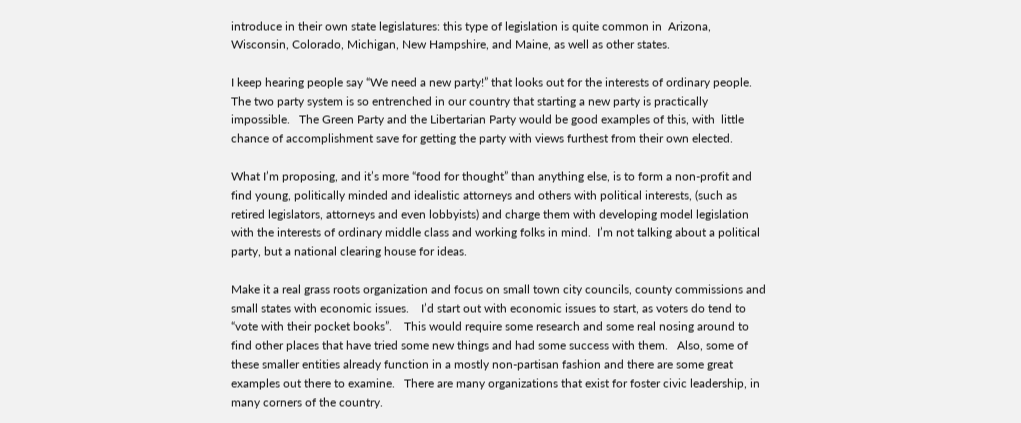introduce in their own state legislatures: this type of legislation is quite common in  Arizona, Wisconsin, Colorado, Michigan, New Hampshire, and Maine, as well as other states.

I keep hearing people say “We need a new party!” that looks out for the interests of ordinary people.   The two party system is so entrenched in our country that starting a new party is practically impossible.   The Green Party and the Libertarian Party would be good examples of this, with  little chance of accomplishment save for getting the party with views furthest from their own elected.

What I’m proposing, and it’s more “food for thought” than anything else, is to form a non-profit and find young, politically minded and idealistic attorneys and others with political interests, (such as retired legislators, attorneys and even lobbyists) and charge them with developing model legislation with the interests of ordinary middle class and working folks in mind.  I’m not talking about a political party, but a national clearing house for ideas.

Make it a real grass roots organization and focus on small town city councils, county commissions and small states with economic issues.    I’d start out with economic issues to start, as voters do tend to “vote with their pocket books”.    This would require some research and some real nosing around to find other places that have tried some new things and had some success with them.   Also, some of these smaller entities already function in a mostly non-partisan fashion and there are some great examples out there to examine.   There are many organizations that exist for foster civic leadership, in many corners of the country.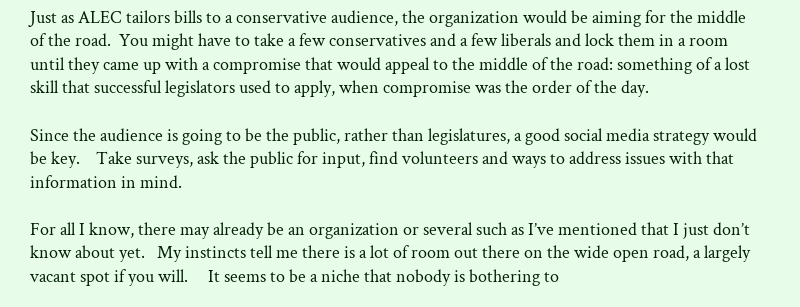Just as ALEC tailors bills to a conservative audience, the organization would be aiming for the middle of the road.  You might have to take a few conservatives and a few liberals and lock them in a room until they came up with a compromise that would appeal to the middle of the road: something of a lost skill that successful legislators used to apply, when compromise was the order of the day.

Since the audience is going to be the public, rather than legislatures, a good social media strategy would be key.    Take surveys, ask the public for input, find volunteers and ways to address issues with that information in mind.

For all I know, there may already be an organization or several such as I’ve mentioned that I just don’t know about yet.   My instincts tell me there is a lot of room out there on the wide open road, a largely vacant spot if you will.     It seems to be a niche that nobody is bothering to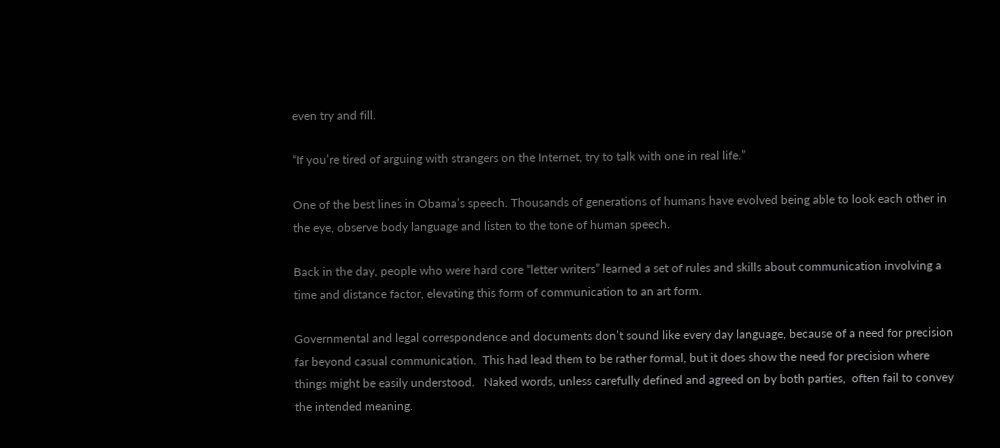even try and fill.

“If you’re tired of arguing with strangers on the Internet, try to talk with one in real life.”

One of the best lines in Obama’s speech. Thousands of generations of humans have evolved being able to look each other in the eye, observe body language and listen to the tone of human speech.

Back in the day, people who were hard core “letter writers” learned a set of rules and skills about communication involving a time and distance factor, elevating this form of communication to an art form.

Governmental and legal correspondence and documents don’t sound like every day language, because of a need for precision far beyond casual communication.  This had lead them to be rather formal, but it does show the need for precision where things might be easily understood.   Naked words, unless carefully defined and agreed on by both parties,  often fail to convey the intended meaning.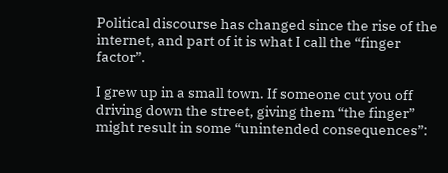Political discourse has changed since the rise of the internet, and part of it is what I call the “finger factor”.

I grew up in a small town. If someone cut you off driving down the street, giving them “the finger” might result in some “unintended consequences”: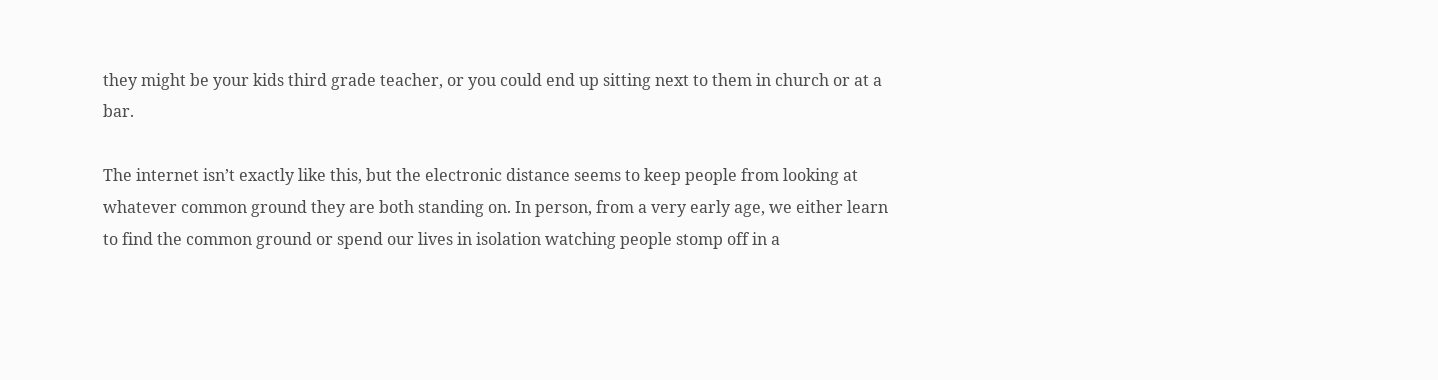they might be your kids third grade teacher, or you could end up sitting next to them in church or at a bar.

The internet isn’t exactly like this, but the electronic distance seems to keep people from looking at whatever common ground they are both standing on. In person, from a very early age, we either learn to find the common ground or spend our lives in isolation watching people stomp off in a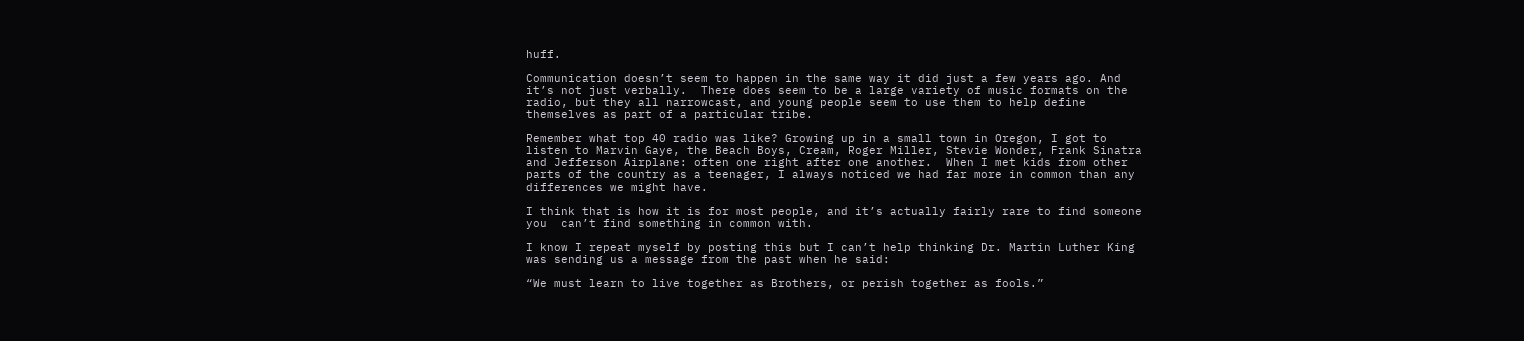huff.

Communication doesn’t seem to happen in the same way it did just a few years ago. And it’s not just verbally.  There does seem to be a large variety of music formats on the radio, but they all narrowcast, and young people seem to use them to help define themselves as part of a particular tribe.

Remember what top 40 radio was like? Growing up in a small town in Oregon, I got to listen to Marvin Gaye, the Beach Boys, Cream, Roger Miller, Stevie Wonder, Frank Sinatra and Jefferson Airplane: often one right after one another.  When I met kids from other parts of the country as a teenager, I always noticed we had far more in common than any differences we might have.

I think that is how it is for most people, and it’s actually fairly rare to find someone you  can’t find something in common with.

I know I repeat myself by posting this but I can’t help thinking Dr. Martin Luther King was sending us a message from the past when he said:

“We must learn to live together as Brothers, or perish together as fools.”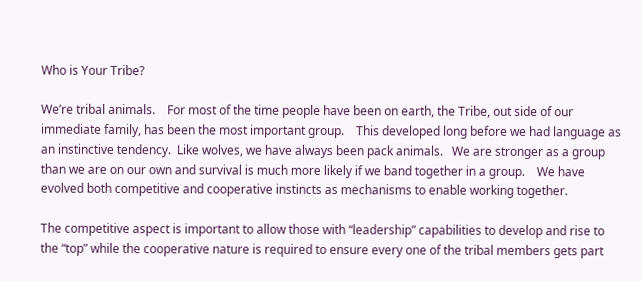Who is Your Tribe?

We’re tribal animals.    For most of the time people have been on earth, the Tribe, out side of our immediate family, has been the most important group.    This developed long before we had language as an instinctive tendency.  Like wolves, we have always been pack animals.   We are stronger as a group than we are on our own and survival is much more likely if we band together in a group.    We have evolved both competitive and cooperative instincts as mechanisms to enable working together.

The competitive aspect is important to allow those with “leadership” capabilities to develop and rise to the “top” while the cooperative nature is required to ensure every one of the tribal members gets part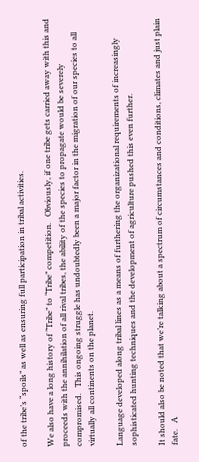of the tribe’s “spoils” as well as ensuring full participation in tribal activities.

We also have a long history of “Tribe” to “Tribe” competition.   Obviously, if one tribe gets carried away with this and proceeds with the annihilation of all rival tribes, the ability of the species to propagate would be severely compromised.   This ongoing struggle has undoubtedly been a major factor in the migration of our species to all virtually all continents on the planet.

Language developed along tribal lines as a means of furthering the organizational requirements of increasingly sophisticated hunting techniques and the development of agriculture pushed this even further.

It should also be noted that we’re talking about a spectrum of circumstances and conditions, climates and just plain fate.   A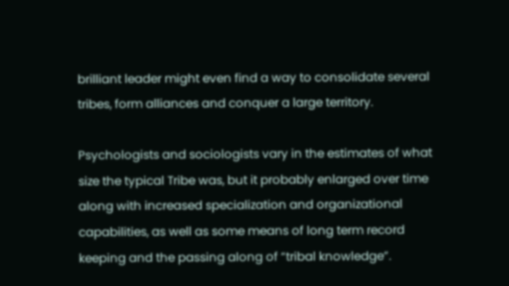brilliant leader might even find a way to consolidate several tribes, form alliances and conquer a large territory.

Psychologists and sociologists vary in the estimates of what size the typical Tribe was, but it probably enlarged over time along with increased specialization and organizational capabilities, as well as some means of long term record keeping and the passing along of “tribal knowledge”.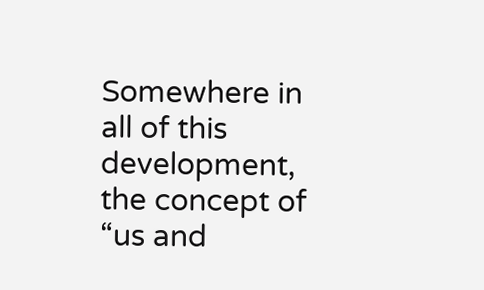Somewhere in all of this development, the concept of “us and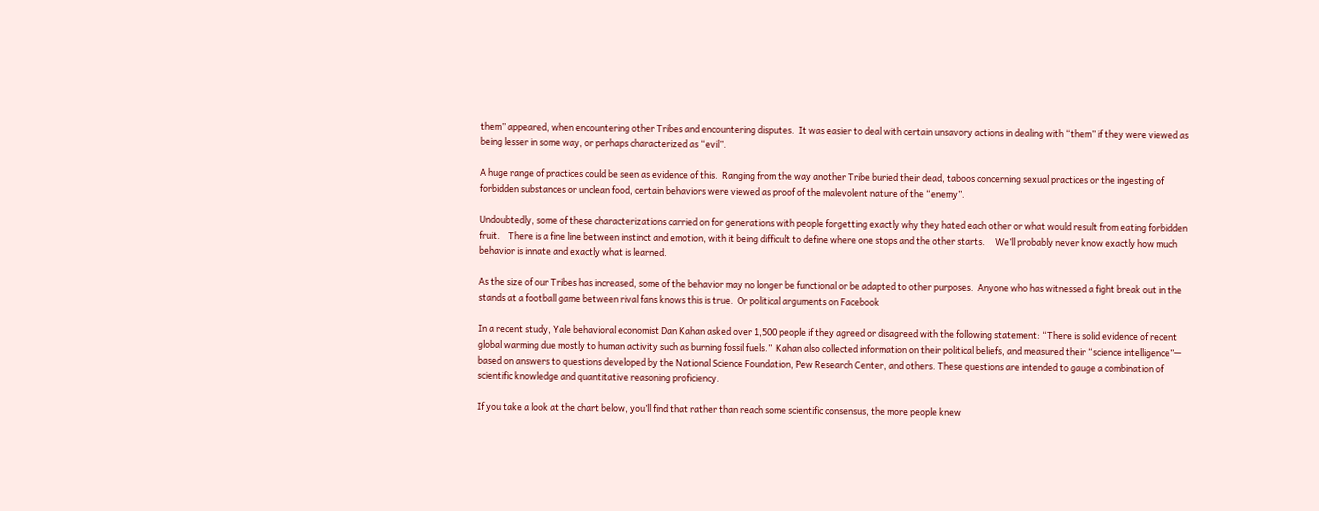them” appeared, when encountering other Tribes and encountering disputes.  It was easier to deal with certain unsavory actions in dealing with “them” if they were viewed as being lesser in some way, or perhaps characterized as “evil”.

A huge range of practices could be seen as evidence of this.  Ranging from the way another Tribe buried their dead, taboos concerning sexual practices or the ingesting of forbidden substances or unclean food, certain behaviors were viewed as proof of the malevolent nature of the “enemy”.

Undoubtedly, some of these characterizations carried on for generations with people forgetting exactly why they hated each other or what would result from eating forbidden fruit.    There is a fine line between instinct and emotion, with it being difficult to define where one stops and the other starts.     We’ll probably never know exactly how much behavior is innate and exactly what is learned.

As the size of our Tribes has increased, some of the behavior may no longer be functional or be adapted to other purposes.  Anyone who has witnessed a fight break out in the stands at a football game between rival fans knows this is true.  Or political arguments on Facebook

In a recent study, Yale behavioral economist Dan Kahan asked over 1,500 people if they agreed or disagreed with the following statement: “There is solid evidence of recent global warming due mostly to human activity such as burning fossil fuels.”  Kahan also collected information on their political beliefs, and measured their “science intelligence”— based on answers to questions developed by the National Science Foundation, Pew Research Center, and others. These questions are intended to gauge a combination of scientific knowledge and quantitative reasoning proficiency.

If you take a look at the chart below, you’ll find that rather than reach some scientific consensus, the more people knew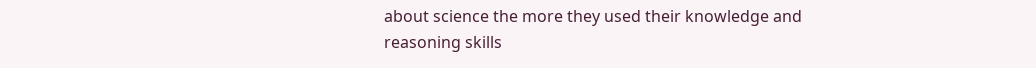about science the more they used their knowledge and reasoning skills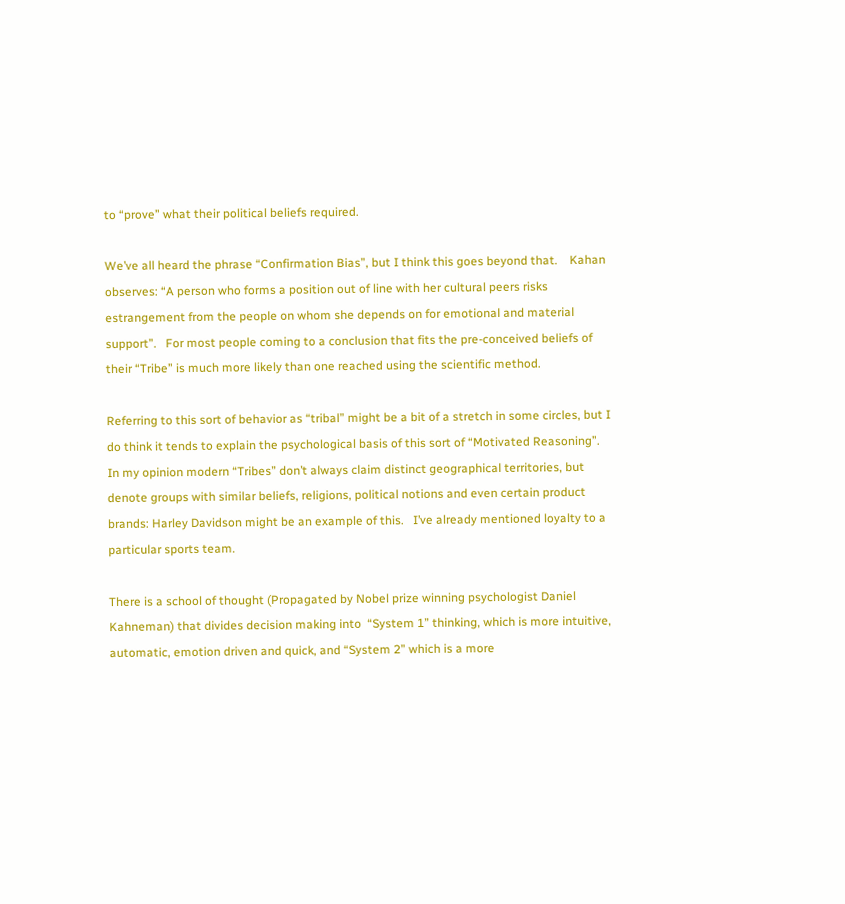to “prove” what their political beliefs required.

We’ve all heard the phrase “Confirmation Bias”, but I think this goes beyond that.    Kahan observes: “A person who forms a position out of line with her cultural peers risks estrangement from the people on whom she depends on for emotional and material support”.   For most people coming to a conclusion that fits the pre-conceived beliefs of their “Tribe” is much more likely than one reached using the scientific method.

Referring to this sort of behavior as “tribal” might be a bit of a stretch in some circles, but I do think it tends to explain the psychological basis of this sort of “Motivated Reasoning”.   In my opinion modern “Tribes” don’t always claim distinct geographical territories, but denote groups with similar beliefs, religions, political notions and even certain product brands: Harley Davidson might be an example of this.   I’ve already mentioned loyalty to a particular sports team.

There is a school of thought (Propagated by Nobel prize winning psychologist Daniel Kahneman) that divides decision making into  “System 1” thinking, which is more intuitive, automatic, emotion driven and quick, and “System 2” which is a more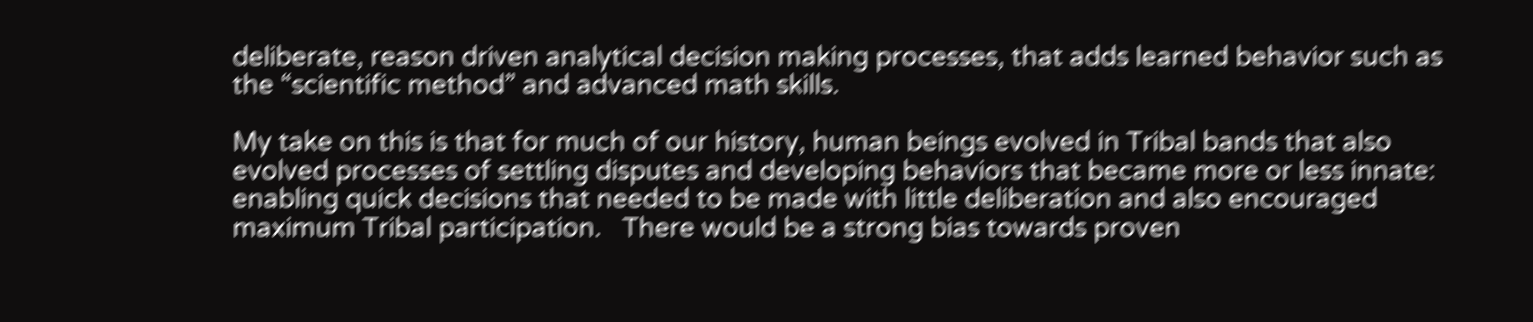deliberate, reason driven analytical decision making processes, that adds learned behavior such as the “scientific method” and advanced math skills.

My take on this is that for much of our history, human beings evolved in Tribal bands that also evolved processes of settling disputes and developing behaviors that became more or less innate: enabling quick decisions that needed to be made with little deliberation and also encouraged maximum Tribal participation.   There would be a strong bias towards proven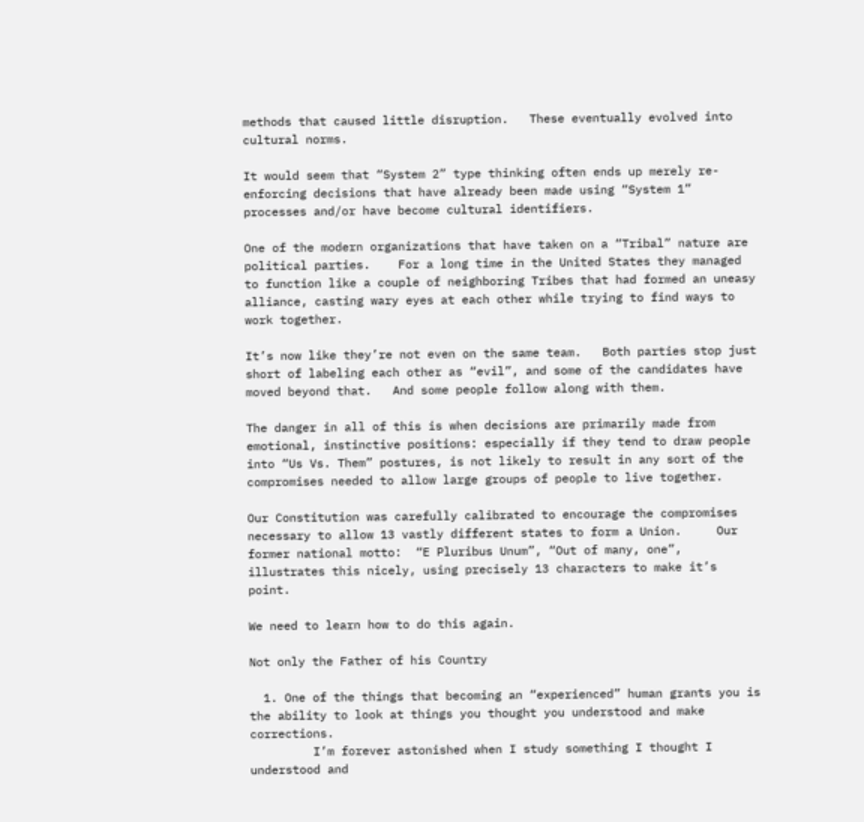methods that caused little disruption.   These eventually evolved into cultural norms.

It would seem that “System 2” type thinking often ends up merely re-enforcing decisions that have already been made using “System 1” processes and/or have become cultural identifiers.

One of the modern organizations that have taken on a “Tribal” nature are political parties.    For a long time in the United States they managed to function like a couple of neighboring Tribes that had formed an uneasy alliance, casting wary eyes at each other while trying to find ways to work together.

It’s now like they’re not even on the same team.   Both parties stop just short of labeling each other as “evil”, and some of the candidates have moved beyond that.   And some people follow along with them.

The danger in all of this is when decisions are primarily made from emotional, instinctive positions: especially if they tend to draw people into “Us Vs. Them” postures, is not likely to result in any sort of the compromises needed to allow large groups of people to live together.

Our Constitution was carefully calibrated to encourage the compromises necessary to allow 13 vastly different states to form a Union.     Our former national motto:  “E Pluribus Unum”, “Out of many, one”, illustrates this nicely, using precisely 13 characters to make it’s point.

We need to learn how to do this again.

Not only the Father of his Country

  1. One of the things that becoming an “experienced” human grants you is the ability to look at things you thought you understood and make corrections.
         I’m forever astonished when I study something I thought I understood and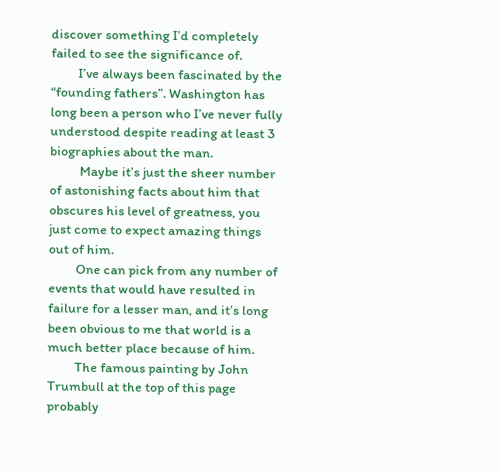discover something I’d completely failed to see the significance of.
         I’ve always been fascinated by the “founding fathers”. Washington has long been a person who I’ve never fully understood despite reading at least 3 biographies about the man.
          Maybe it’s just the sheer number of astonishing facts about him that obscures his level of greatness, you just come to expect amazing things out of him.
         One can pick from any number of events that would have resulted in failure for a lesser man, and it’s long been obvious to me that world is a much better place because of him.
         The famous painting by John Trumbull at the top of this page probably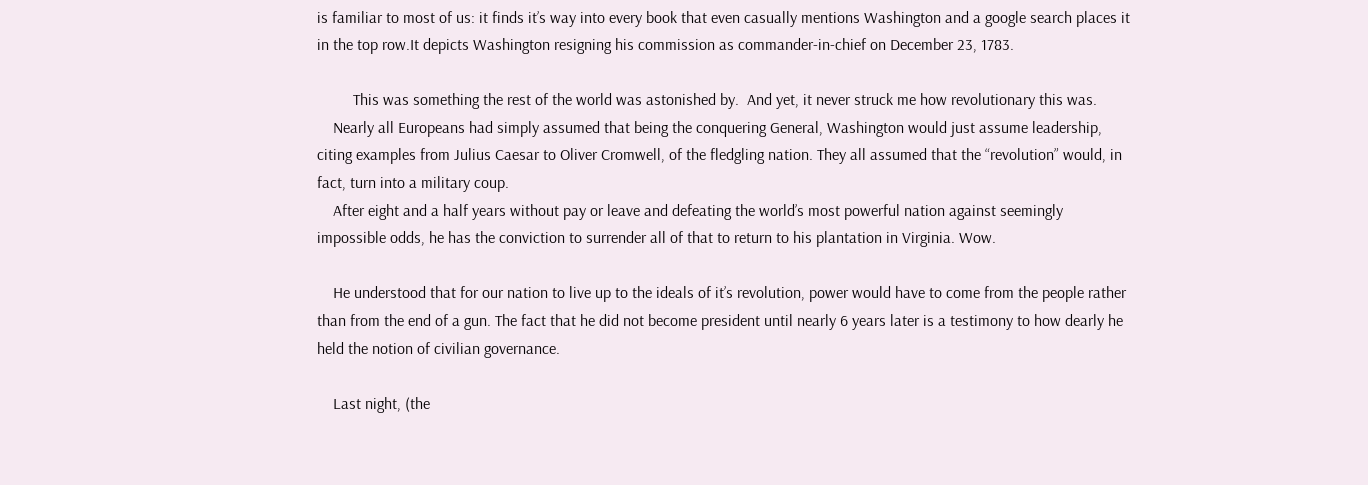is familiar to most of us: it finds it’s way into every book that even casually mentions Washington and a google search places it in the top row.It depicts Washington resigning his commission as commander-in-chief on December 23, 1783.

         This was something the rest of the world was astonished by.  And yet, it never struck me how revolutionary this was.
    Nearly all Europeans had simply assumed that being the conquering General, Washington would just assume leadership, citing examples from Julius Caesar to Oliver Cromwell, of the fledgling nation. They all assumed that the “revolution” would, in fact, turn into a military coup.
    After eight and a half years without pay or leave and defeating the world’s most powerful nation against seemingly impossible odds, he has the conviction to surrender all of that to return to his plantation in Virginia. Wow.

    He understood that for our nation to live up to the ideals of it’s revolution, power would have to come from the people rather than from the end of a gun. The fact that he did not become president until nearly 6 years later is a testimony to how dearly he held the notion of civilian governance.

    Last night, (the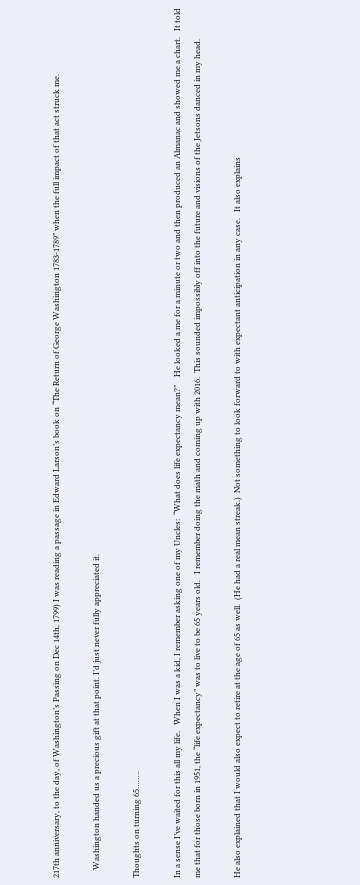217th anniversary, to the day, of Washington’s Passing on Dec 14th, 1799) I was reading a passage in Edward Larson’s book on “The Return of George Washington 1783-1789” when the full impact of that act struck me.

    Washington handed us a precious gift at that point. I’d just never fully appreciated it.

Thoughts on turning 65……..

In a sense I’ve waited for this all my life.   When I was a kid, I remember asking one of my Uncles:  “What does life expectancy mean?”    He looked a me for a minute or two and then produced an Almanac and showed me a chart.   It told me that for those born in 1951, the “life expectancy” was to live to be 65 years old.   I remember doing the math and coming up with 2016.  This sounded impossibly off into the future and visions of the Jetsons danced in my head.

He also explained that I would also expect to retire at the age of 65 as well.  (He had a real mean streak.)  Not something to look forward to with expectant anticipation in any case.   It also explains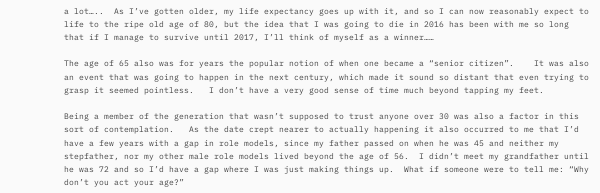a lot…..  As I’ve gotten older, my life expectancy goes up with it, and so I can now reasonably expect to life to the ripe old age of 80, but the idea that I was going to die in 2016 has been with me so long that if I manage to survive until 2017, I’ll think of myself as a winner……

The age of 65 also was for years the popular notion of when one became a “senior citizen”.    It was also an event that was going to happen in the next century, which made it sound so distant that even trying to grasp it seemed pointless.   I don’t have a very good sense of time much beyond tapping my feet.

Being a member of the generation that wasn’t supposed to trust anyone over 30 was also a factor in this sort of contemplation.   As the date crept nearer to actually happening it also occurred to me that I’d have a few years with a gap in role models, since my father passed on when he was 45 and neither my stepfather, nor my other male role models lived beyond the age of 56.  I didn’t meet my grandfather until he was 72 and so I’d have a gap where I was just making things up.  What if someone were to tell me: “Why don’t you act your age?”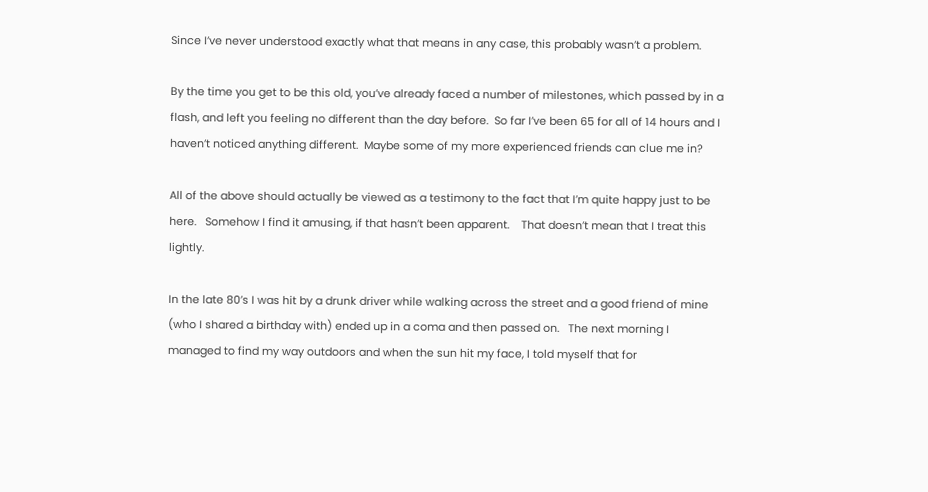Since I’ve never understood exactly what that means in any case, this probably wasn’t a problem.

By the time you get to be this old, you’ve already faced a number of milestones, which passed by in a flash, and left you feeling no different than the day before.  So far I’ve been 65 for all of 14 hours and I haven’t noticed anything different.  Maybe some of my more experienced friends can clue me in?

All of the above should actually be viewed as a testimony to the fact that I’m quite happy just to be here.   Somehow I find it amusing, if that hasn’t been apparent.    That doesn’t mean that I treat this lightly.

In the late 80’s I was hit by a drunk driver while walking across the street and a good friend of mine (who I shared a birthday with) ended up in a coma and then passed on.   The next morning I managed to find my way outdoors and when the sun hit my face, I told myself that for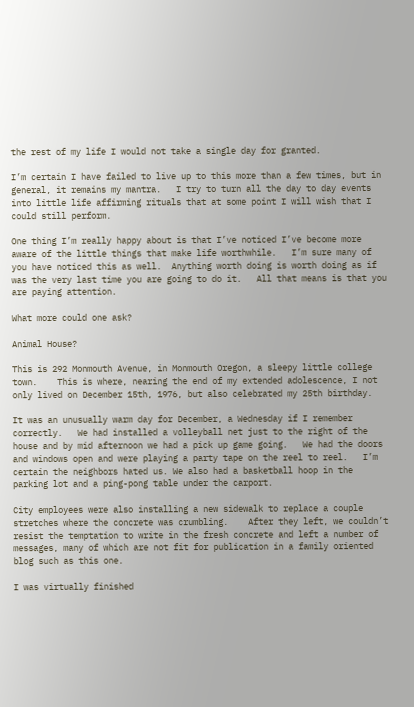the rest of my life I would not take a single day for granted.

I’m certain I have failed to live up to this more than a few times, but in general, it remains my mantra.   I try to turn all the day to day events into little life affirming rituals that at some point I will wish that I could still perform.

One thing I’m really happy about is that I’ve noticed I’ve become more aware of the little things that make life worthwhile.   I’m sure many of you have noticed this as well.  Anything worth doing is worth doing as if was the very last time you are going to do it.   All that means is that you are paying attention.

What more could one ask?

Animal House?

This is 292 Monmouth Avenue, in Monmouth Oregon, a sleepy little college town.    This is where, nearing the end of my extended adolescence, I not only lived on December 15th, 1976, but also celebrated my 25th birthday.

It was an unusually warm day for December, a Wednesday if I remember correctly.   We had installed a volleyball net just to the right of the house and by mid afternoon we had a pick up game going.   We had the doors and windows open and were playing a party tape on the reel to reel.   I’m certain the neighbors hated us. We also had a basketball hoop in the parking lot and a ping-pong table under the carport.

City employees were also installing a new sidewalk to replace a couple stretches where the concrete was crumbling.    After they left, we couldn’t resist the temptation to write in the fresh concrete and left a number of messages, many of which are not fit for publication in a family oriented blog such as this one.

I was virtually finished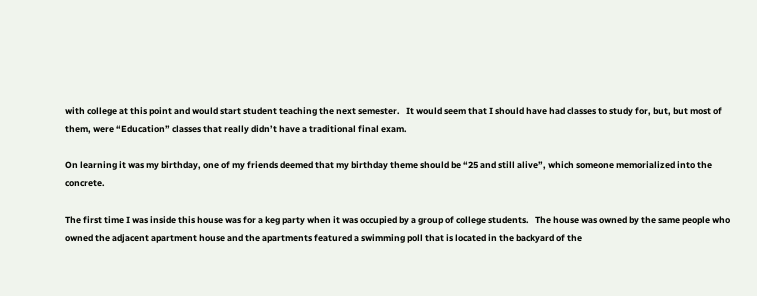with college at this point and would start student teaching the next semester.   It would seem that I should have had classes to study for, but, but most of them, were “Education” classes that really didn’t have a traditional final exam.

On learning it was my birthday, one of my friends deemed that my birthday theme should be “25 and still alive”, which someone memorialized into the concrete.

The first time I was inside this house was for a keg party when it was occupied by a group of college students.   The house was owned by the same people who owned the adjacent apartment house and the apartments featured a swimming poll that is located in the backyard of the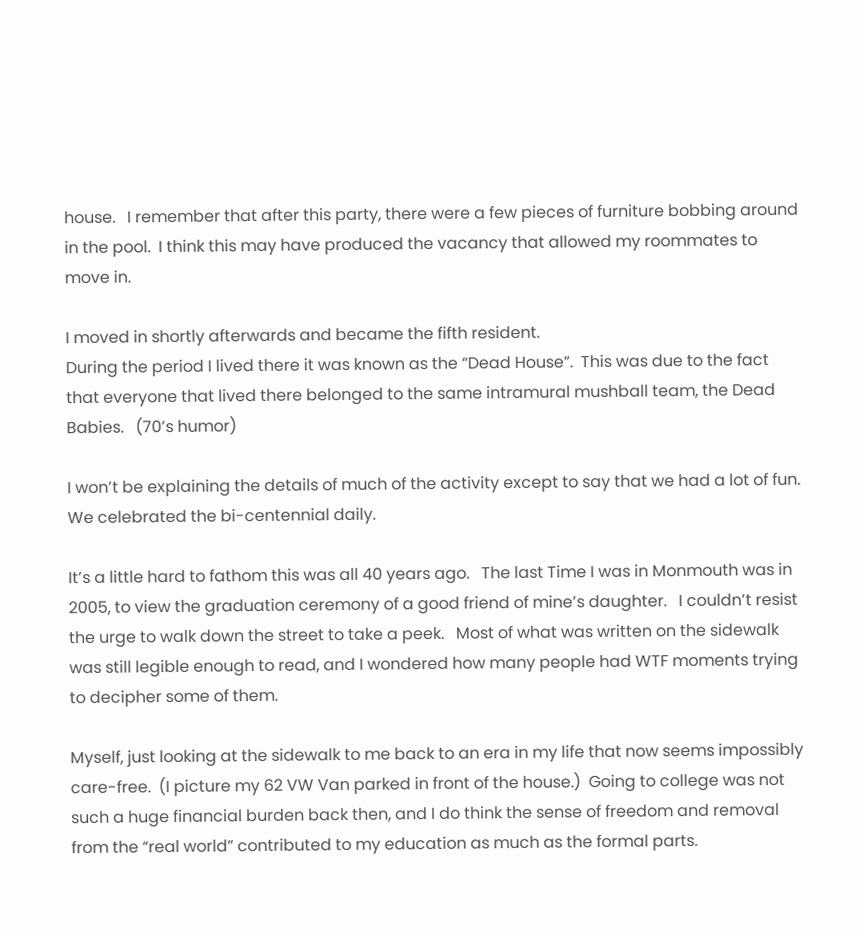house.   I remember that after this party, there were a few pieces of furniture bobbing around in the pool.  I think this may have produced the vacancy that allowed my roommates to move in.

I moved in shortly afterwards and became the fifth resident.
During the period I lived there it was known as the “Dead House”.  This was due to the fact that everyone that lived there belonged to the same intramural mushball team, the Dead Babies.   (70’s humor)

I won’t be explaining the details of much of the activity except to say that we had a lot of fun.    We celebrated the bi-centennial daily.

It’s a little hard to fathom this was all 40 years ago.   The last Time I was in Monmouth was in 2005, to view the graduation ceremony of a good friend of mine’s daughter.   I couldn’t resist the urge to walk down the street to take a peek.   Most of what was written on the sidewalk was still legible enough to read, and I wondered how many people had WTF moments trying to decipher some of them.

Myself, just looking at the sidewalk to me back to an era in my life that now seems impossibly care-free.  (I picture my 62 VW Van parked in front of the house.)  Going to college was not such a huge financial burden back then, and I do think the sense of freedom and removal from the “real world” contributed to my education as much as the formal parts.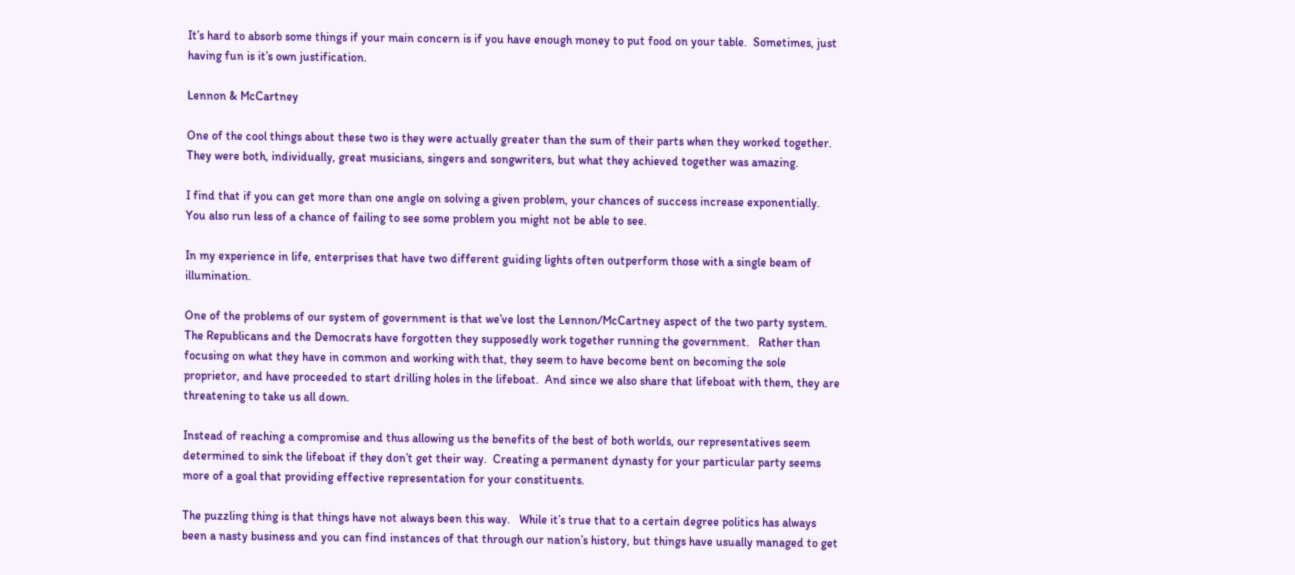It’s hard to absorb some things if your main concern is if you have enough money to put food on your table.  Sometimes, just having fun is it’s own justification.

Lennon & McCartney

One of the cool things about these two is they were actually greater than the sum of their parts when they worked together.    They were both, individually, great musicians, singers and songwriters, but what they achieved together was amazing.

I find that if you can get more than one angle on solving a given problem, your chances of success increase exponentially.   You also run less of a chance of failing to see some problem you might not be able to see.

In my experience in life, enterprises that have two different guiding lights often outperform those with a single beam of illumination.

One of the problems of our system of government is that we’ve lost the Lennon/McCartney aspect of the two party system.   The Republicans and the Democrats have forgotten they supposedly work together running the government.   Rather than focusing on what they have in common and working with that, they seem to have become bent on becoming the sole proprietor, and have proceeded to start drilling holes in the lifeboat.  And since we also share that lifeboat with them, they are threatening to take us all down.

Instead of reaching a compromise and thus allowing us the benefits of the best of both worlds, our representatives seem determined to sink the lifeboat if they don’t get their way.  Creating a permanent dynasty for your particular party seems more of a goal that providing effective representation for your constituents.

The puzzling thing is that things have not always been this way.   While it’s true that to a certain degree politics has always been a nasty business and you can find instances of that through our nation’s history, but things have usually managed to get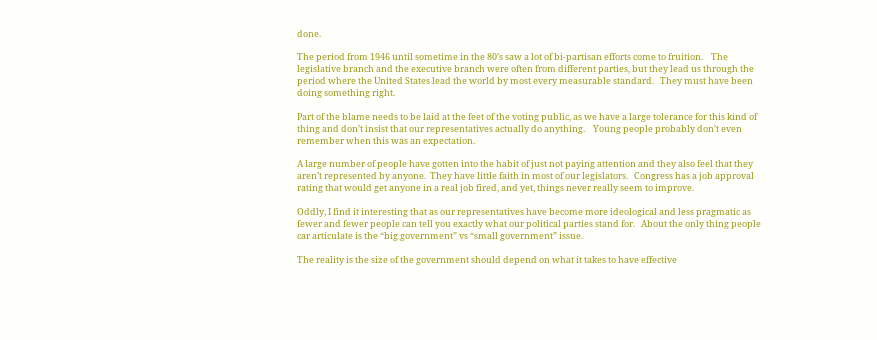done.

The period from 1946 until sometime in the 80’s saw a lot of bi-partisan efforts come to fruition.    The legislative branch and the executive branch were often from different parties, but they lead us through the period where the United States lead the world by most every measurable standard.   They must have been doing something right.

Part of the blame needs to be laid at the feet of the voting public, as we have a large tolerance for this kind of thing and don’t insist that our representatives actually do anything.    Young people probably don’t even remember when this was an expectation.

A large number of people have gotten into the habit of just not paying attention and they also feel that they aren’t represented by anyone.  They have little faith in most of our legislators.   Congress has a job approval rating that would get anyone in a real job fired, and yet, things never really seem to improve.

Oddly, I find it interesting that as our representatives have become more ideological and less pragmatic as fewer and fewer people can tell you exactly what our political parties stand for.   About the only thing people car articulate is the “big government” vs “small government” issue.

The reality is the size of the government should depend on what it takes to have effective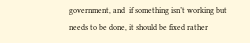government, and  if something isn’t working but needs to be done, it should be fixed rather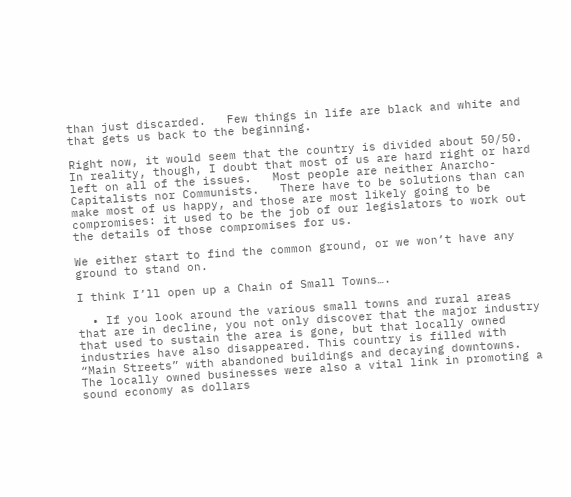than just discarded.   Few things in life are black and white and that gets us back to the beginning.

Right now, it would seem that the country is divided about 50/50.   In reality, though, I doubt that most of us are hard right or hard left on all of the issues.   Most people are neither Anarcho-Capitalists nor Communists.   There have to be solutions than can make most of us happy, and those are most likely going to be compromises: it used to be the job of our legislators to work out the details of those compromises for us.

We either start to find the common ground, or we won’t have any ground to stand on.

I think I’ll open up a Chain of Small Towns….

  • If you look around the various small towns and rural areas that are in decline, you not only discover that the major industry that used to sustain the area is gone, but that locally owned industries have also disappeared. This country is filled with “Main Streets” with abandoned buildings and decaying downtowns. The locally owned businesses were also a vital link in promoting a sound economy as dollars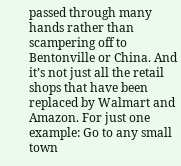passed through many hands rather than scampering off to Bentonville or China. And it’s not just all the retail shops that have been replaced by Walmart and Amazon. For just one example: Go to any small town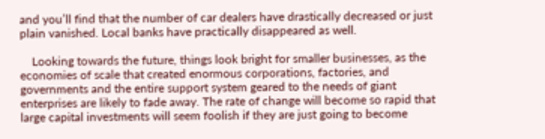and you’ll find that the number of car dealers have drastically decreased or just plain vanished. Local banks have practically disappeared as well.

    Looking towards the future, things look bright for smaller businesses, as the economies of scale that created enormous corporations, factories, and governments and the entire support system geared to the needs of giant enterprises are likely to fade away. The rate of change will become so rapid that large capital investments will seem foolish if they are just going to become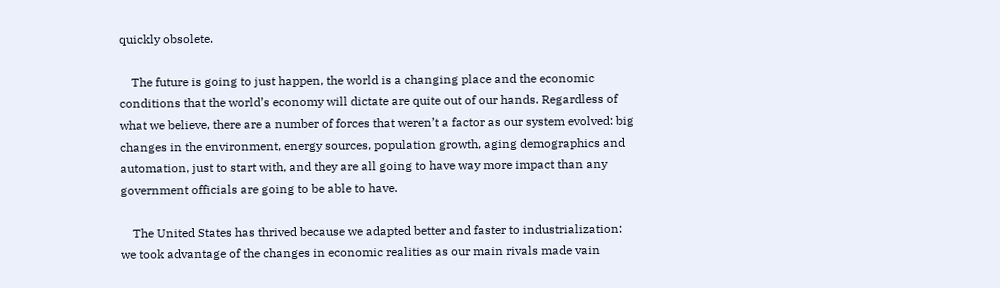quickly obsolete.

    The future is going to just happen, the world is a changing place and the economic conditions that the world’s economy will dictate are quite out of our hands. Regardless of what we believe, there are a number of forces that weren’t a factor as our system evolved: big changes in the environment, energy sources, population growth, aging demographics and automation, just to start with, and they are all going to have way more impact than any government officials are going to be able to have.

    The United States has thrived because we adapted better and faster to industrialization: we took advantage of the changes in economic realities as our main rivals made vain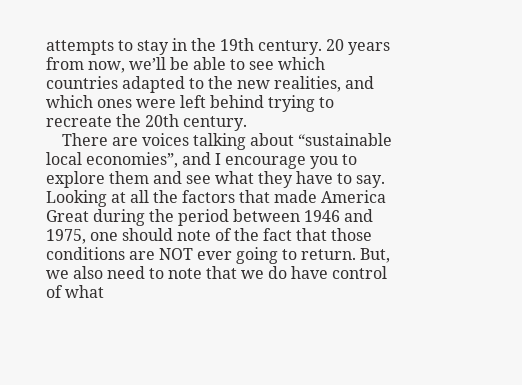attempts to stay in the 19th century. 20 years from now, we’ll be able to see which countries adapted to the new realities, and which ones were left behind trying to recreate the 20th century.
    There are voices talking about “sustainable local economies”, and I encourage you to explore them and see what they have to say. Looking at all the factors that made America Great during the period between 1946 and 1975, one should note of the fact that those conditions are NOT ever going to return. But, we also need to note that we do have control of what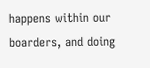happens within our boarders, and doing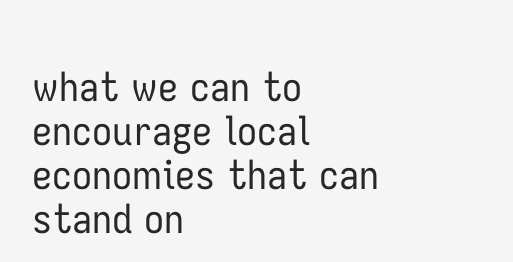what we can to encourage local economies that can stand on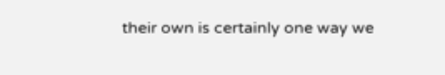their own is certainly one way we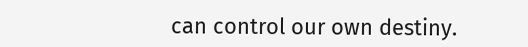can control our own destiny.